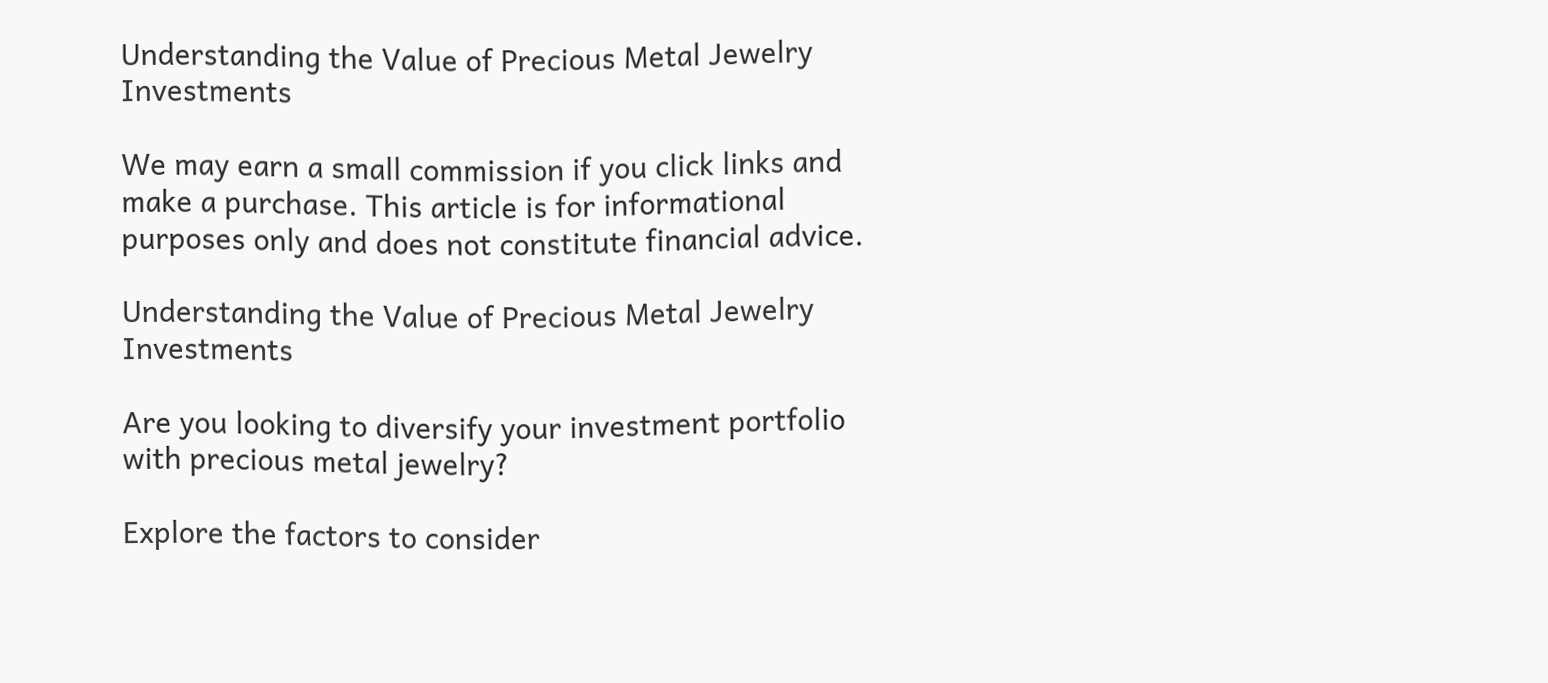Understanding the Value of Precious Metal Jewelry Investments

We may earn a small commission if you click links and make a purchase. This article is for informational purposes only and does not constitute financial advice.

Understanding the Value of Precious Metal Jewelry Investments

Are you looking to diversify your investment portfolio with precious metal jewelry?

Explore the factors to consider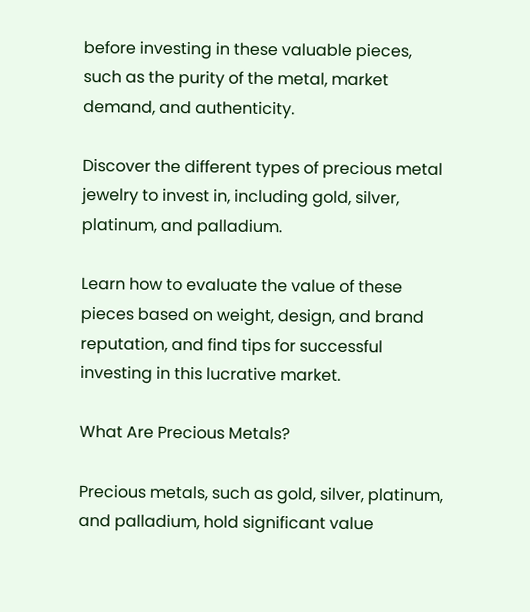before investing in these valuable pieces, such as the purity of the metal, market demand, and authenticity.

Discover the different types of precious metal jewelry to invest in, including gold, silver, platinum, and palladium.

Learn how to evaluate the value of these pieces based on weight, design, and brand reputation, and find tips for successful investing in this lucrative market.

What Are Precious Metals?

Precious metals, such as gold, silver, platinum, and palladium, hold significant value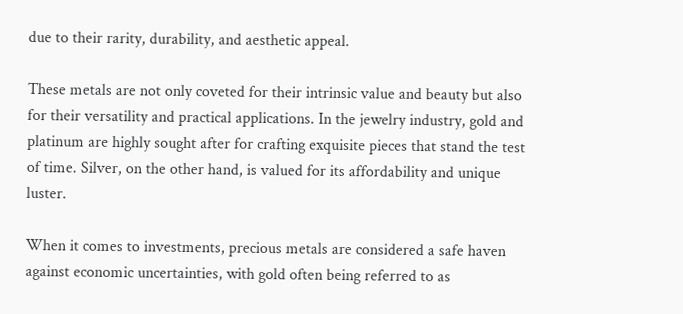due to their rarity, durability, and aesthetic appeal.

These metals are not only coveted for their intrinsic value and beauty but also for their versatility and practical applications. In the jewelry industry, gold and platinum are highly sought after for crafting exquisite pieces that stand the test of time. Silver, on the other hand, is valued for its affordability and unique luster.

When it comes to investments, precious metals are considered a safe haven against economic uncertainties, with gold often being referred to as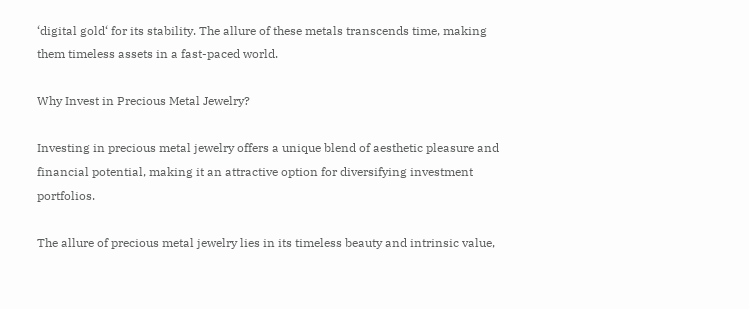‘digital gold‘ for its stability. The allure of these metals transcends time, making them timeless assets in a fast-paced world.

Why Invest in Precious Metal Jewelry?

Investing in precious metal jewelry offers a unique blend of aesthetic pleasure and financial potential, making it an attractive option for diversifying investment portfolios.

The allure of precious metal jewelry lies in its timeless beauty and intrinsic value,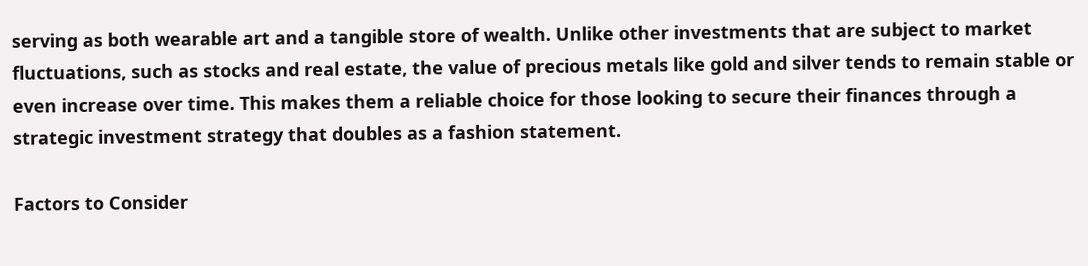serving as both wearable art and a tangible store of wealth. Unlike other investments that are subject to market fluctuations, such as stocks and real estate, the value of precious metals like gold and silver tends to remain stable or even increase over time. This makes them a reliable choice for those looking to secure their finances through a strategic investment strategy that doubles as a fashion statement.

Factors to Consider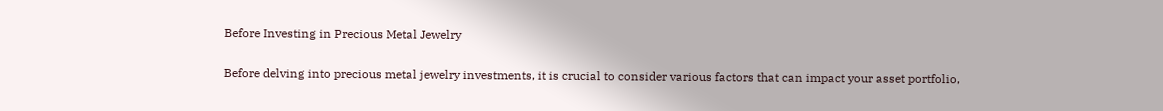Before Investing in Precious Metal Jewelry

Before delving into precious metal jewelry investments, it is crucial to consider various factors that can impact your asset portfolio,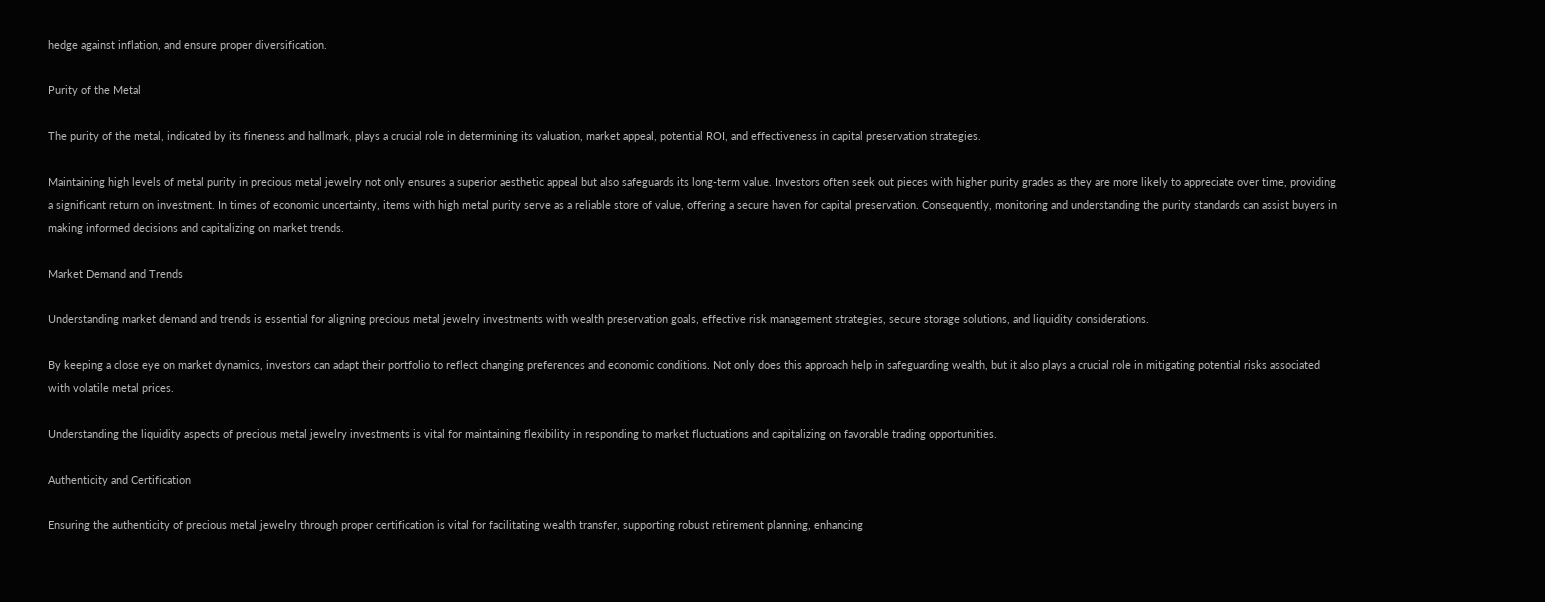hedge against inflation, and ensure proper diversification.

Purity of the Metal

The purity of the metal, indicated by its fineness and hallmark, plays a crucial role in determining its valuation, market appeal, potential ROI, and effectiveness in capital preservation strategies.

Maintaining high levels of metal purity in precious metal jewelry not only ensures a superior aesthetic appeal but also safeguards its long-term value. Investors often seek out pieces with higher purity grades as they are more likely to appreciate over time, providing a significant return on investment. In times of economic uncertainty, items with high metal purity serve as a reliable store of value, offering a secure haven for capital preservation. Consequently, monitoring and understanding the purity standards can assist buyers in making informed decisions and capitalizing on market trends.

Market Demand and Trends

Understanding market demand and trends is essential for aligning precious metal jewelry investments with wealth preservation goals, effective risk management strategies, secure storage solutions, and liquidity considerations.

By keeping a close eye on market dynamics, investors can adapt their portfolio to reflect changing preferences and economic conditions. Not only does this approach help in safeguarding wealth, but it also plays a crucial role in mitigating potential risks associated with volatile metal prices.

Understanding the liquidity aspects of precious metal jewelry investments is vital for maintaining flexibility in responding to market fluctuations and capitalizing on favorable trading opportunities.

Authenticity and Certification

Ensuring the authenticity of precious metal jewelry through proper certification is vital for facilitating wealth transfer, supporting robust retirement planning, enhancing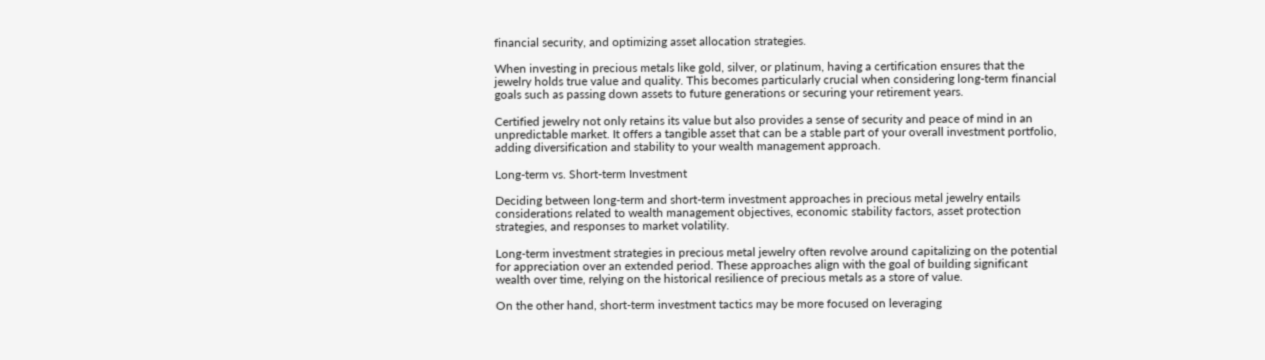financial security, and optimizing asset allocation strategies.

When investing in precious metals like gold, silver, or platinum, having a certification ensures that the jewelry holds true value and quality. This becomes particularly crucial when considering long-term financial goals such as passing down assets to future generations or securing your retirement years.

Certified jewelry not only retains its value but also provides a sense of security and peace of mind in an unpredictable market. It offers a tangible asset that can be a stable part of your overall investment portfolio, adding diversification and stability to your wealth management approach.

Long-term vs. Short-term Investment

Deciding between long-term and short-term investment approaches in precious metal jewelry entails considerations related to wealth management objectives, economic stability factors, asset protection strategies, and responses to market volatility.

Long-term investment strategies in precious metal jewelry often revolve around capitalizing on the potential for appreciation over an extended period. These approaches align with the goal of building significant wealth over time, relying on the historical resilience of precious metals as a store of value.

On the other hand, short-term investment tactics may be more focused on leveraging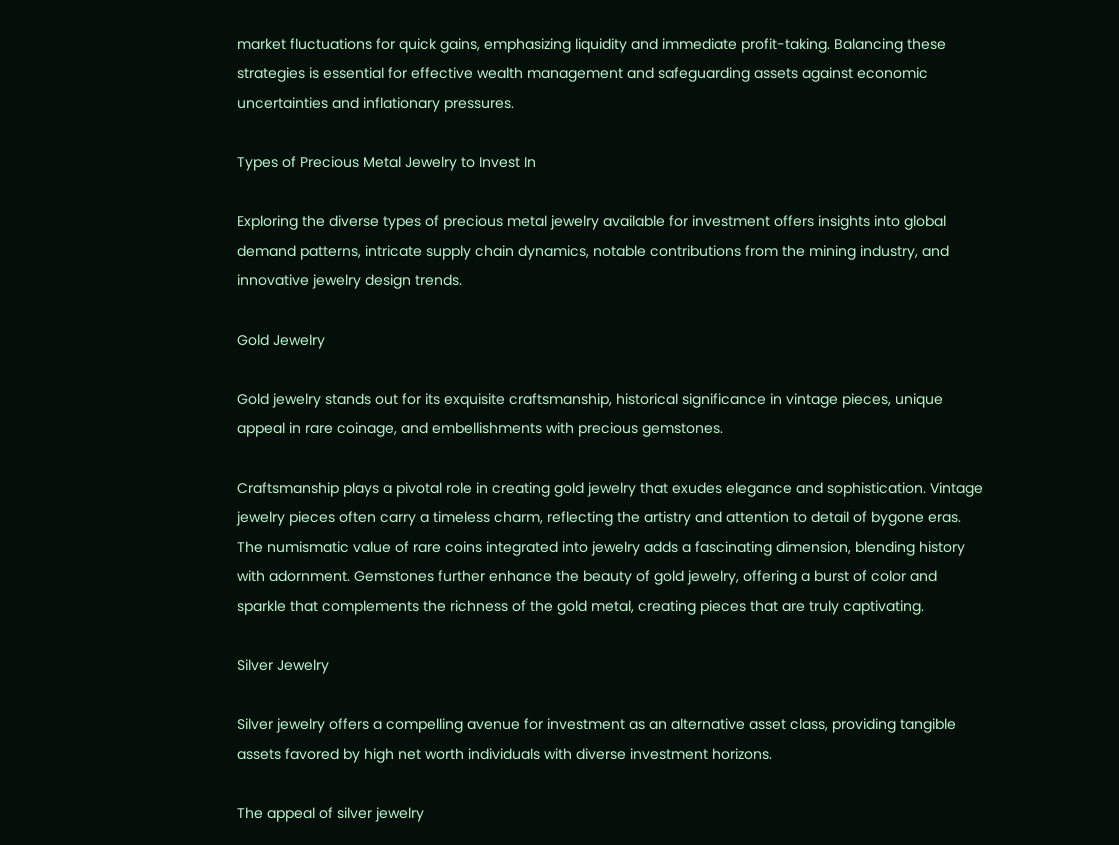market fluctuations for quick gains, emphasizing liquidity and immediate profit-taking. Balancing these strategies is essential for effective wealth management and safeguarding assets against economic uncertainties and inflationary pressures.

Types of Precious Metal Jewelry to Invest In

Exploring the diverse types of precious metal jewelry available for investment offers insights into global demand patterns, intricate supply chain dynamics, notable contributions from the mining industry, and innovative jewelry design trends.

Gold Jewelry

Gold jewelry stands out for its exquisite craftsmanship, historical significance in vintage pieces, unique appeal in rare coinage, and embellishments with precious gemstones.

Craftsmanship plays a pivotal role in creating gold jewelry that exudes elegance and sophistication. Vintage jewelry pieces often carry a timeless charm, reflecting the artistry and attention to detail of bygone eras. The numismatic value of rare coins integrated into jewelry adds a fascinating dimension, blending history with adornment. Gemstones further enhance the beauty of gold jewelry, offering a burst of color and sparkle that complements the richness of the gold metal, creating pieces that are truly captivating.

Silver Jewelry

Silver jewelry offers a compelling avenue for investment as an alternative asset class, providing tangible assets favored by high net worth individuals with diverse investment horizons.

The appeal of silver jewelry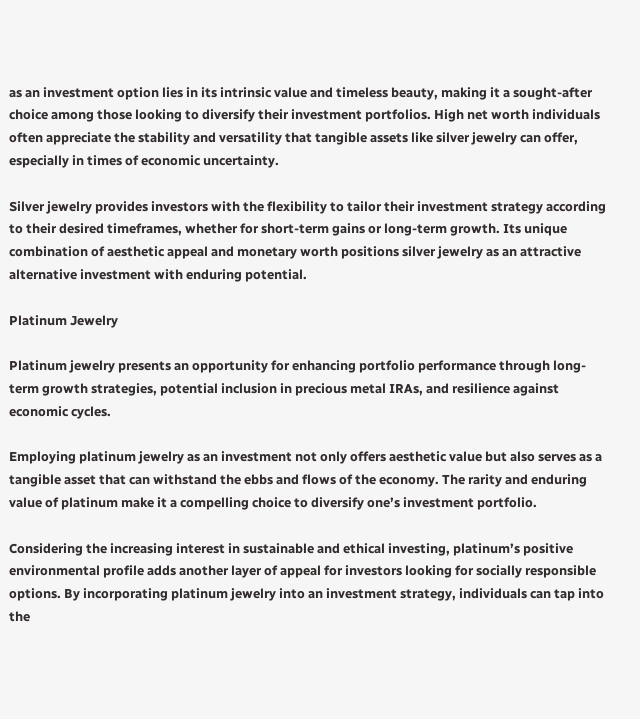as an investment option lies in its intrinsic value and timeless beauty, making it a sought-after choice among those looking to diversify their investment portfolios. High net worth individuals often appreciate the stability and versatility that tangible assets like silver jewelry can offer, especially in times of economic uncertainty.

Silver jewelry provides investors with the flexibility to tailor their investment strategy according to their desired timeframes, whether for short-term gains or long-term growth. Its unique combination of aesthetic appeal and monetary worth positions silver jewelry as an attractive alternative investment with enduring potential.

Platinum Jewelry

Platinum jewelry presents an opportunity for enhancing portfolio performance through long-term growth strategies, potential inclusion in precious metal IRAs, and resilience against economic cycles.

Employing platinum jewelry as an investment not only offers aesthetic value but also serves as a tangible asset that can withstand the ebbs and flows of the economy. The rarity and enduring value of platinum make it a compelling choice to diversify one’s investment portfolio.

Considering the increasing interest in sustainable and ethical investing, platinum’s positive environmental profile adds another layer of appeal for investors looking for socially responsible options. By incorporating platinum jewelry into an investment strategy, individuals can tap into the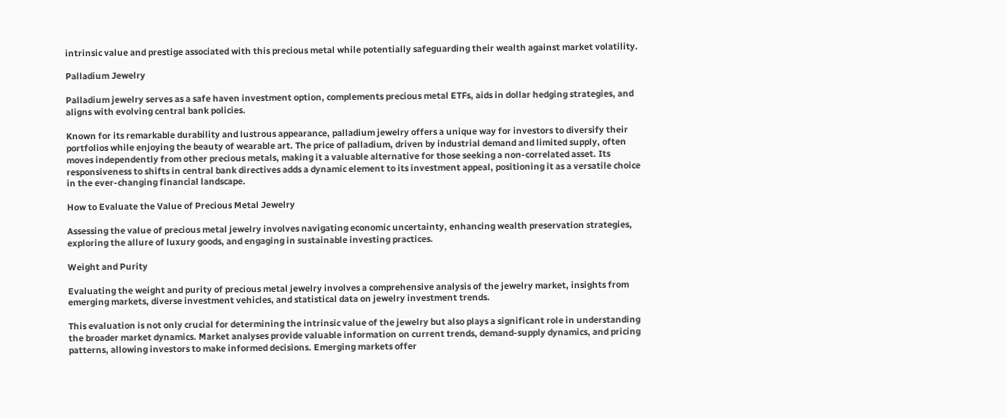intrinsic value and prestige associated with this precious metal while potentially safeguarding their wealth against market volatility.

Palladium Jewelry

Palladium jewelry serves as a safe haven investment option, complements precious metal ETFs, aids in dollar hedging strategies, and aligns with evolving central bank policies.

Known for its remarkable durability and lustrous appearance, palladium jewelry offers a unique way for investors to diversify their portfolios while enjoying the beauty of wearable art. The price of palladium, driven by industrial demand and limited supply, often moves independently from other precious metals, making it a valuable alternative for those seeking a non-correlated asset. Its responsiveness to shifts in central bank directives adds a dynamic element to its investment appeal, positioning it as a versatile choice in the ever-changing financial landscape.

How to Evaluate the Value of Precious Metal Jewelry

Assessing the value of precious metal jewelry involves navigating economic uncertainty, enhancing wealth preservation strategies, exploring the allure of luxury goods, and engaging in sustainable investing practices.

Weight and Purity

Evaluating the weight and purity of precious metal jewelry involves a comprehensive analysis of the jewelry market, insights from emerging markets, diverse investment vehicles, and statistical data on jewelry investment trends.

This evaluation is not only crucial for determining the intrinsic value of the jewelry but also plays a significant role in understanding the broader market dynamics. Market analyses provide valuable information on current trends, demand-supply dynamics, and pricing patterns, allowing investors to make informed decisions. Emerging markets offer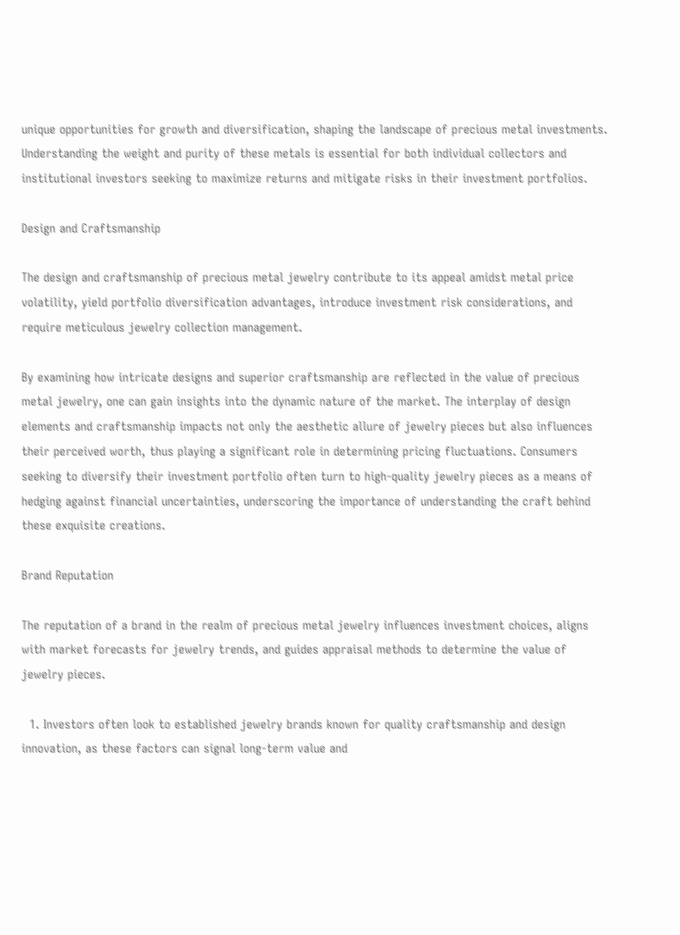unique opportunities for growth and diversification, shaping the landscape of precious metal investments. Understanding the weight and purity of these metals is essential for both individual collectors and institutional investors seeking to maximize returns and mitigate risks in their investment portfolios.

Design and Craftsmanship

The design and craftsmanship of precious metal jewelry contribute to its appeal amidst metal price volatility, yield portfolio diversification advantages, introduce investment risk considerations, and require meticulous jewelry collection management.

By examining how intricate designs and superior craftsmanship are reflected in the value of precious metal jewelry, one can gain insights into the dynamic nature of the market. The interplay of design elements and craftsmanship impacts not only the aesthetic allure of jewelry pieces but also influences their perceived worth, thus playing a significant role in determining pricing fluctuations. Consumers seeking to diversify their investment portfolio often turn to high-quality jewelry pieces as a means of hedging against financial uncertainties, underscoring the importance of understanding the craft behind these exquisite creations.

Brand Reputation

The reputation of a brand in the realm of precious metal jewelry influences investment choices, aligns with market forecasts for jewelry trends, and guides appraisal methods to determine the value of jewelry pieces.

  1. Investors often look to established jewelry brands known for quality craftsmanship and design innovation, as these factors can signal long-term value and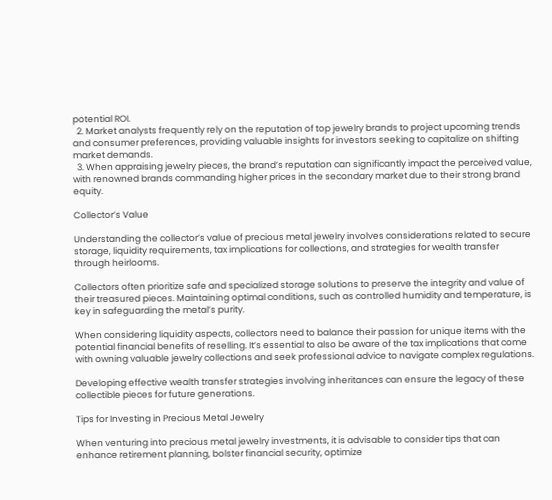potential ROI.
  2. Market analysts frequently rely on the reputation of top jewelry brands to project upcoming trends and consumer preferences, providing valuable insights for investors seeking to capitalize on shifting market demands.
  3. When appraising jewelry pieces, the brand’s reputation can significantly impact the perceived value, with renowned brands commanding higher prices in the secondary market due to their strong brand equity.

Collector’s Value

Understanding the collector’s value of precious metal jewelry involves considerations related to secure storage, liquidity requirements, tax implications for collections, and strategies for wealth transfer through heirlooms.

Collectors often prioritize safe and specialized storage solutions to preserve the integrity and value of their treasured pieces. Maintaining optimal conditions, such as controlled humidity and temperature, is key in safeguarding the metal’s purity.

When considering liquidity aspects, collectors need to balance their passion for unique items with the potential financial benefits of reselling. It’s essential to also be aware of the tax implications that come with owning valuable jewelry collections and seek professional advice to navigate complex regulations.

Developing effective wealth transfer strategies involving inheritances can ensure the legacy of these collectible pieces for future generations.

Tips for Investing in Precious Metal Jewelry

When venturing into precious metal jewelry investments, it is advisable to consider tips that can enhance retirement planning, bolster financial security, optimize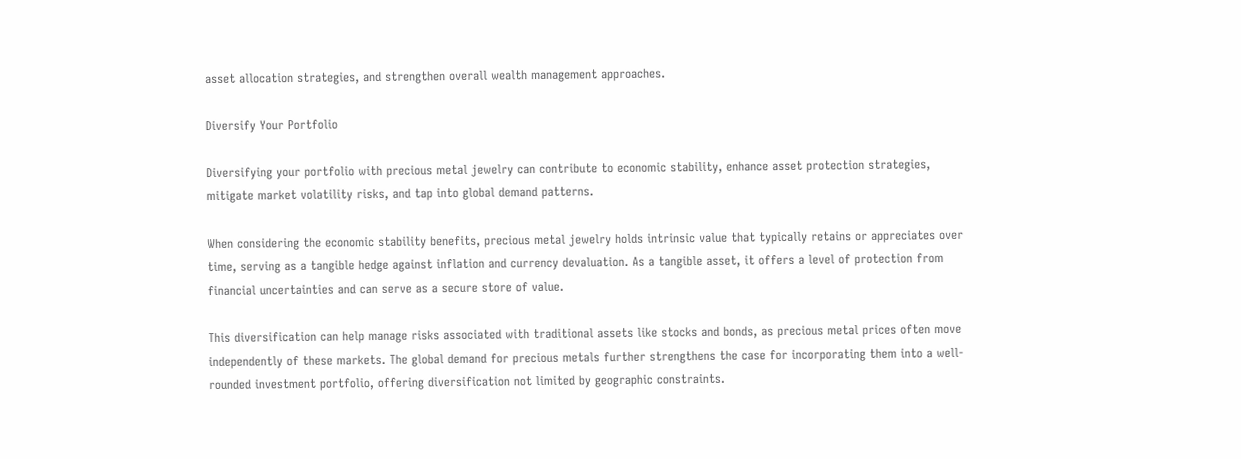asset allocation strategies, and strengthen overall wealth management approaches.

Diversify Your Portfolio

Diversifying your portfolio with precious metal jewelry can contribute to economic stability, enhance asset protection strategies, mitigate market volatility risks, and tap into global demand patterns.

When considering the economic stability benefits, precious metal jewelry holds intrinsic value that typically retains or appreciates over time, serving as a tangible hedge against inflation and currency devaluation. As a tangible asset, it offers a level of protection from financial uncertainties and can serve as a secure store of value.

This diversification can help manage risks associated with traditional assets like stocks and bonds, as precious metal prices often move independently of these markets. The global demand for precious metals further strengthens the case for incorporating them into a well-rounded investment portfolio, offering diversification not limited by geographic constraints.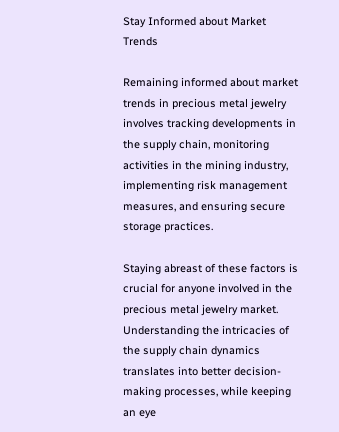Stay Informed about Market Trends

Remaining informed about market trends in precious metal jewelry involves tracking developments in the supply chain, monitoring activities in the mining industry, implementing risk management measures, and ensuring secure storage practices.

Staying abreast of these factors is crucial for anyone involved in the precious metal jewelry market. Understanding the intricacies of the supply chain dynamics translates into better decision-making processes, while keeping an eye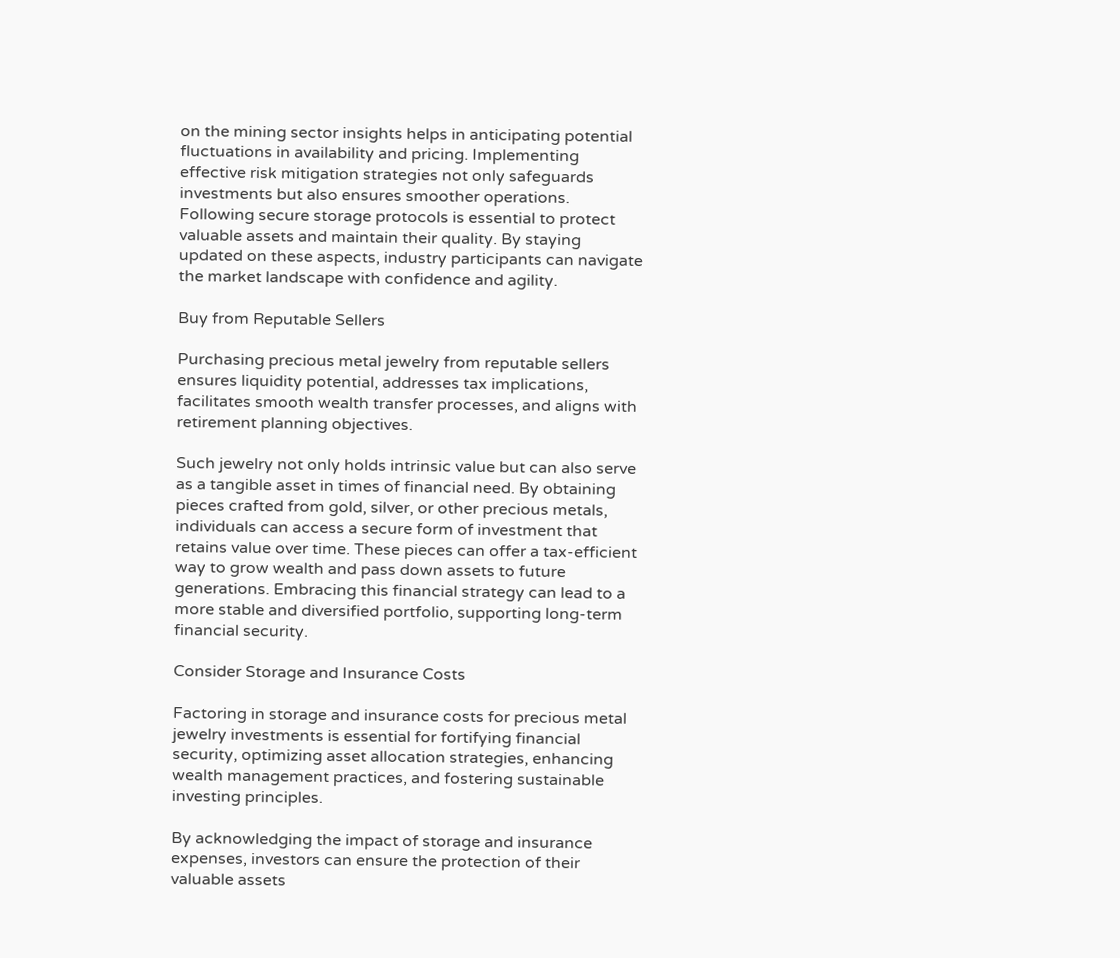on the mining sector insights helps in anticipating potential fluctuations in availability and pricing. Implementing effective risk mitigation strategies not only safeguards investments but also ensures smoother operations. Following secure storage protocols is essential to protect valuable assets and maintain their quality. By staying updated on these aspects, industry participants can navigate the market landscape with confidence and agility.

Buy from Reputable Sellers

Purchasing precious metal jewelry from reputable sellers ensures liquidity potential, addresses tax implications, facilitates smooth wealth transfer processes, and aligns with retirement planning objectives.

Such jewelry not only holds intrinsic value but can also serve as a tangible asset in times of financial need. By obtaining pieces crafted from gold, silver, or other precious metals, individuals can access a secure form of investment that retains value over time. These pieces can offer a tax-efficient way to grow wealth and pass down assets to future generations. Embracing this financial strategy can lead to a more stable and diversified portfolio, supporting long-term financial security.

Consider Storage and Insurance Costs

Factoring in storage and insurance costs for precious metal jewelry investments is essential for fortifying financial security, optimizing asset allocation strategies, enhancing wealth management practices, and fostering sustainable investing principles.

By acknowledging the impact of storage and insurance expenses, investors can ensure the protection of their valuable assets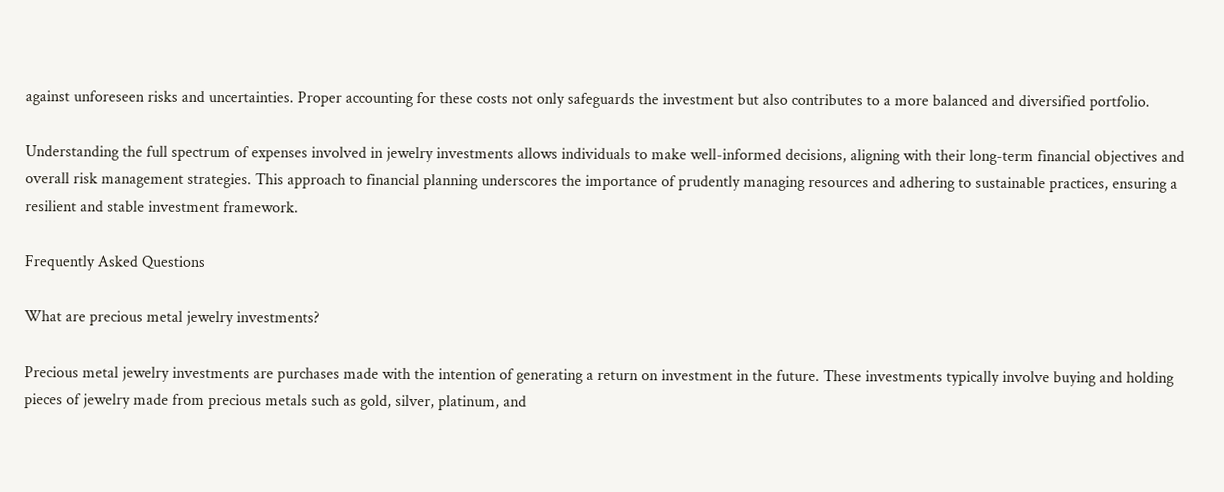against unforeseen risks and uncertainties. Proper accounting for these costs not only safeguards the investment but also contributes to a more balanced and diversified portfolio.

Understanding the full spectrum of expenses involved in jewelry investments allows individuals to make well-informed decisions, aligning with their long-term financial objectives and overall risk management strategies. This approach to financial planning underscores the importance of prudently managing resources and adhering to sustainable practices, ensuring a resilient and stable investment framework.

Frequently Asked Questions

What are precious metal jewelry investments?

Precious metal jewelry investments are purchases made with the intention of generating a return on investment in the future. These investments typically involve buying and holding pieces of jewelry made from precious metals such as gold, silver, platinum, and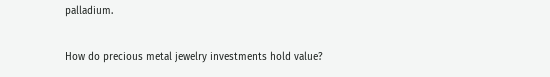palladium.

How do precious metal jewelry investments hold value?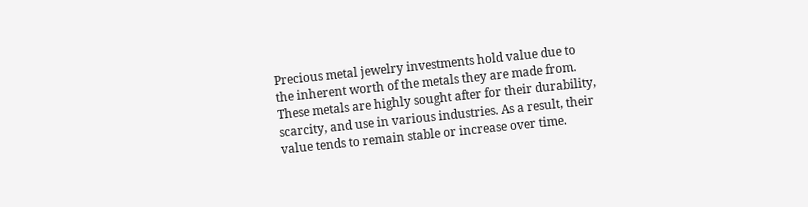Precious metal jewelry investments hold value due to the inherent worth of the metals they are made from. These metals are highly sought after for their durability, scarcity, and use in various industries. As a result, their value tends to remain stable or increase over time.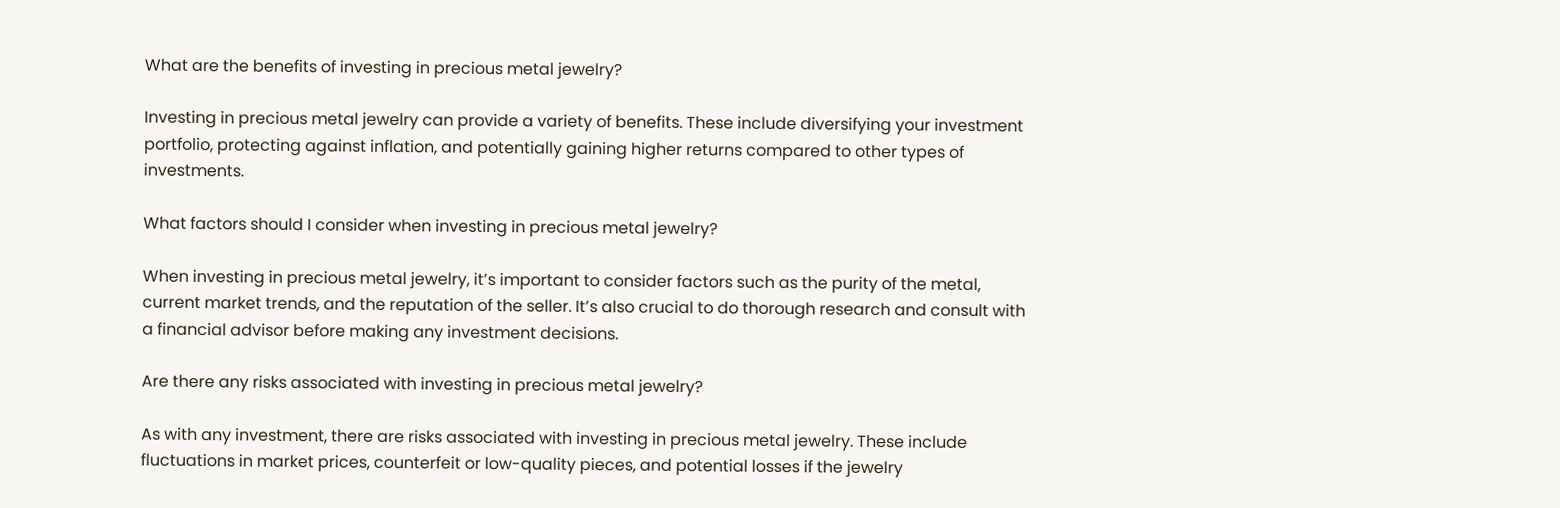What are the benefits of investing in precious metal jewelry?

Investing in precious metal jewelry can provide a variety of benefits. These include diversifying your investment portfolio, protecting against inflation, and potentially gaining higher returns compared to other types of investments.

What factors should I consider when investing in precious metal jewelry?

When investing in precious metal jewelry, it’s important to consider factors such as the purity of the metal, current market trends, and the reputation of the seller. It’s also crucial to do thorough research and consult with a financial advisor before making any investment decisions.

Are there any risks associated with investing in precious metal jewelry?

As with any investment, there are risks associated with investing in precious metal jewelry. These include fluctuations in market prices, counterfeit or low-quality pieces, and potential losses if the jewelry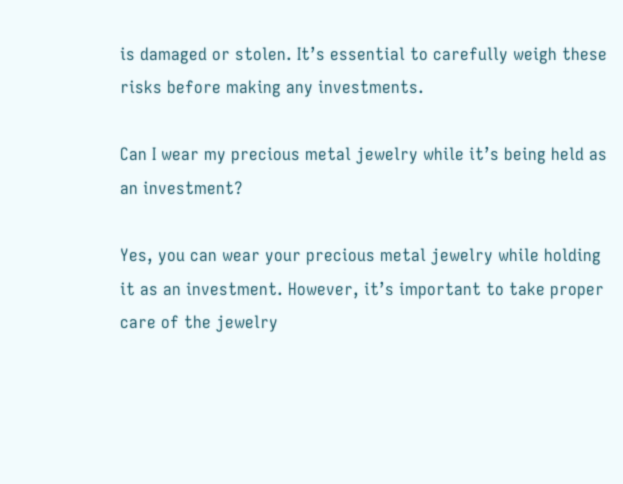is damaged or stolen. It’s essential to carefully weigh these risks before making any investments.

Can I wear my precious metal jewelry while it’s being held as an investment?

Yes, you can wear your precious metal jewelry while holding it as an investment. However, it’s important to take proper care of the jewelry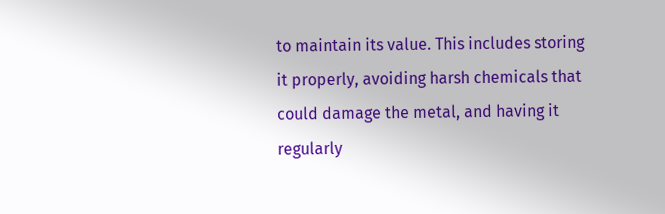to maintain its value. This includes storing it properly, avoiding harsh chemicals that could damage the metal, and having it regularly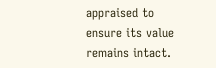appraised to ensure its value remains intact.